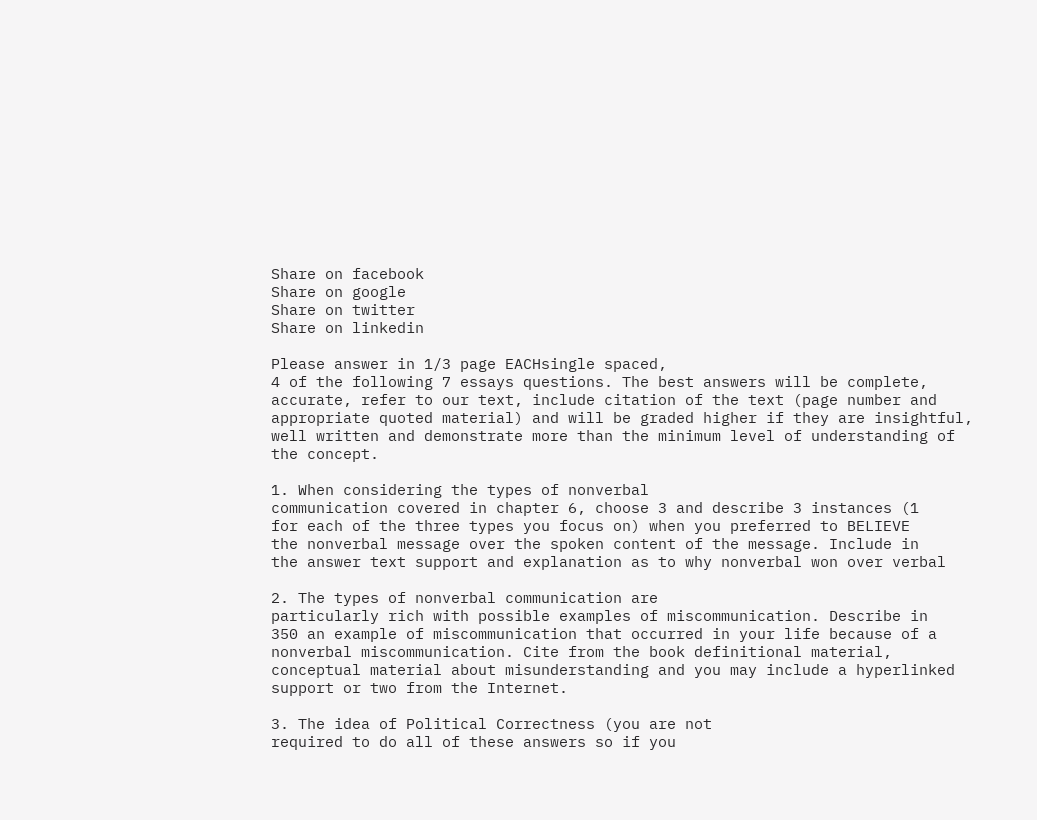Share on facebook
Share on google
Share on twitter
Share on linkedin

Please answer in 1/3 page EACHsingle spaced,
4 of the following 7 essays questions. The best answers will be complete,
accurate, refer to our text, include citation of the text (page number and
appropriate quoted material) and will be graded higher if they are insightful,
well written and demonstrate more than the minimum level of understanding of
the concept.

1. When considering the types of nonverbal
communication covered in chapter 6, choose 3 and describe 3 instances (1
for each of the three types you focus on) when you preferred to BELIEVE
the nonverbal message over the spoken content of the message. Include in
the answer text support and explanation as to why nonverbal won over verbal

2. The types of nonverbal communication are
particularly rich with possible examples of miscommunication. Describe in
350 an example of miscommunication that occurred in your life because of a
nonverbal miscommunication. Cite from the book definitional material,
conceptual material about misunderstanding and you may include a hyperlinked
support or two from the Internet.

3. The idea of Political Correctness (you are not
required to do all of these answers so if you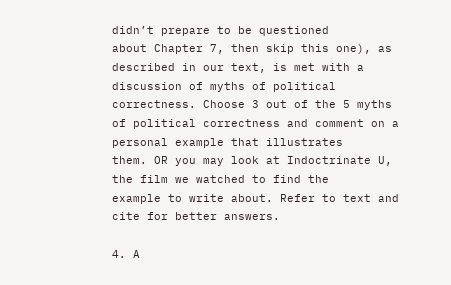didn’t prepare to be questioned
about Chapter 7, then skip this one), as described in our text, is met with a
discussion of myths of political correctness. Choose 3 out of the 5 myths
of political correctness and comment on a personal example that illustrates
them. OR you may look at Indoctrinate U, the film we watched to find the
example to write about. Refer to text and cite for better answers.

4. A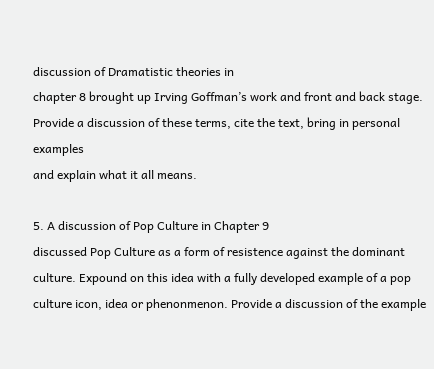discussion of Dramatistic theories in
chapter 8 brought up Irving Goffman’s work and front and back stage.
Provide a discussion of these terms, cite the text, bring in personal examples
and explain what it all means.

5. A discussion of Pop Culture in Chapter 9
discussed Pop Culture as a form of resistence against the dominant
culture. Expound on this idea with a fully developed example of a pop
culture icon, idea or phenonmenon. Provide a discussion of the example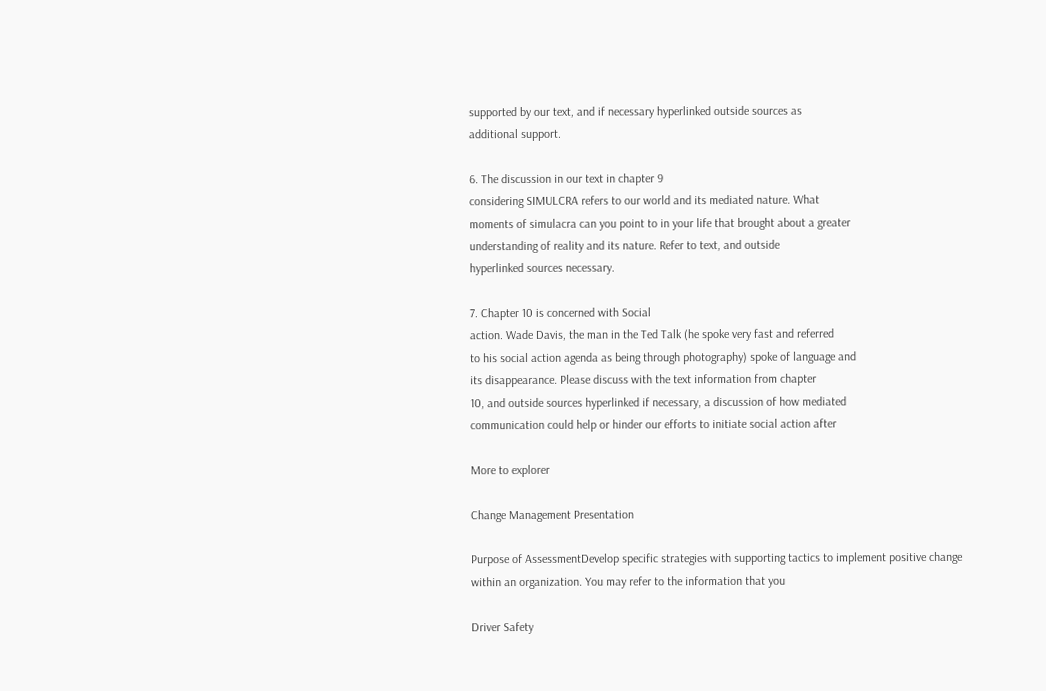supported by our text, and if necessary hyperlinked outside sources as
additional support.

6. The discussion in our text in chapter 9
considering SIMULCRA refers to our world and its mediated nature. What
moments of simulacra can you point to in your life that brought about a greater
understanding of reality and its nature. Refer to text, and outside
hyperlinked sources necessary.

7. Chapter 10 is concerned with Social
action. Wade Davis, the man in the Ted Talk (he spoke very fast and referred
to his social action agenda as being through photography) spoke of language and
its disappearance. Please discuss with the text information from chapter
10, and outside sources hyperlinked if necessary, a discussion of how mediated
communication could help or hinder our efforts to initiate social action after

More to explorer

Change Management Presentation

Purpose of AssessmentDevelop specific strategies with supporting tactics to implement positive change within an organization. You may refer to the information that you

Driver Safety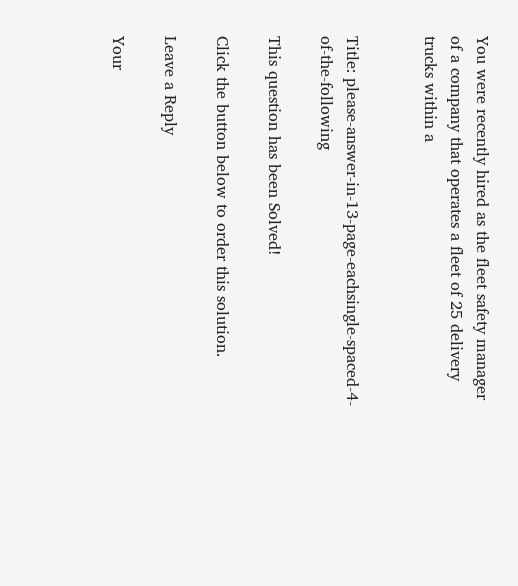You were recently hired as the fleet safety manager of a company that operates a fleet of 25 delivery trucks within a


Title: please-answer-in-13-page-eachsingle-spaced-4-of-the-following

This question has been Solved!

Click the button below to order this solution.

Leave a Reply

Your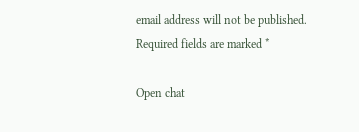email address will not be published. Required fields are marked *

Open chat